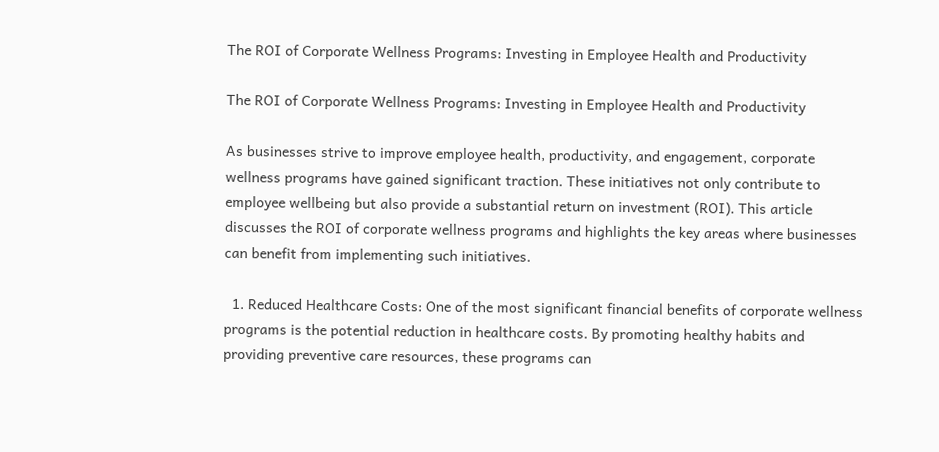The ROI of Corporate Wellness Programs: Investing in Employee Health and Productivity

The ROI of Corporate Wellness Programs: Investing in Employee Health and Productivity

As businesses strive to improve employee health, productivity, and engagement, corporate wellness programs have gained significant traction. These initiatives not only contribute to employee wellbeing but also provide a substantial return on investment (ROI). This article discusses the ROI of corporate wellness programs and highlights the key areas where businesses can benefit from implementing such initiatives.

  1. Reduced Healthcare Costs: One of the most significant financial benefits of corporate wellness programs is the potential reduction in healthcare costs. By promoting healthy habits and providing preventive care resources, these programs can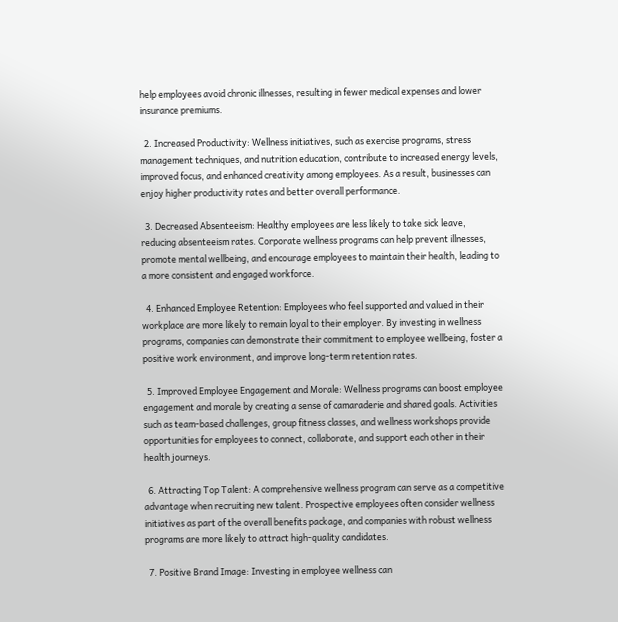help employees avoid chronic illnesses, resulting in fewer medical expenses and lower insurance premiums.

  2. Increased Productivity: Wellness initiatives, such as exercise programs, stress management techniques, and nutrition education, contribute to increased energy levels, improved focus, and enhanced creativity among employees. As a result, businesses can enjoy higher productivity rates and better overall performance.

  3. Decreased Absenteeism: Healthy employees are less likely to take sick leave, reducing absenteeism rates. Corporate wellness programs can help prevent illnesses, promote mental wellbeing, and encourage employees to maintain their health, leading to a more consistent and engaged workforce.

  4. Enhanced Employee Retention: Employees who feel supported and valued in their workplace are more likely to remain loyal to their employer. By investing in wellness programs, companies can demonstrate their commitment to employee wellbeing, foster a positive work environment, and improve long-term retention rates.

  5. Improved Employee Engagement and Morale: Wellness programs can boost employee engagement and morale by creating a sense of camaraderie and shared goals. Activities such as team-based challenges, group fitness classes, and wellness workshops provide opportunities for employees to connect, collaborate, and support each other in their health journeys.

  6. Attracting Top Talent: A comprehensive wellness program can serve as a competitive advantage when recruiting new talent. Prospective employees often consider wellness initiatives as part of the overall benefits package, and companies with robust wellness programs are more likely to attract high-quality candidates.

  7. Positive Brand Image: Investing in employee wellness can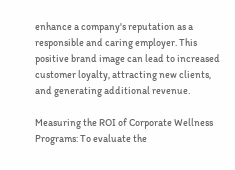enhance a company's reputation as a responsible and caring employer. This positive brand image can lead to increased customer loyalty, attracting new clients, and generating additional revenue.

Measuring the ROI of Corporate Wellness Programs: To evaluate the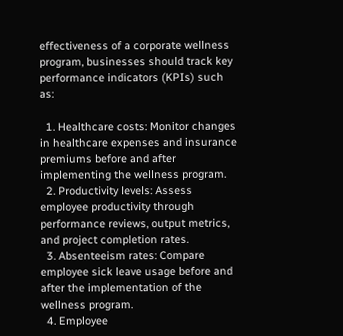effectiveness of a corporate wellness program, businesses should track key performance indicators (KPIs) such as:

  1. Healthcare costs: Monitor changes in healthcare expenses and insurance premiums before and after implementing the wellness program.
  2. Productivity levels: Assess employee productivity through performance reviews, output metrics, and project completion rates.
  3. Absenteeism rates: Compare employee sick leave usage before and after the implementation of the wellness program.
  4. Employee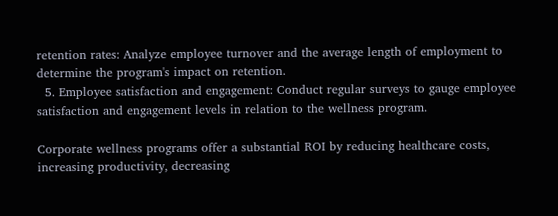retention rates: Analyze employee turnover and the average length of employment to determine the program's impact on retention.
  5. Employee satisfaction and engagement: Conduct regular surveys to gauge employee satisfaction and engagement levels in relation to the wellness program.

Corporate wellness programs offer a substantial ROI by reducing healthcare costs, increasing productivity, decreasing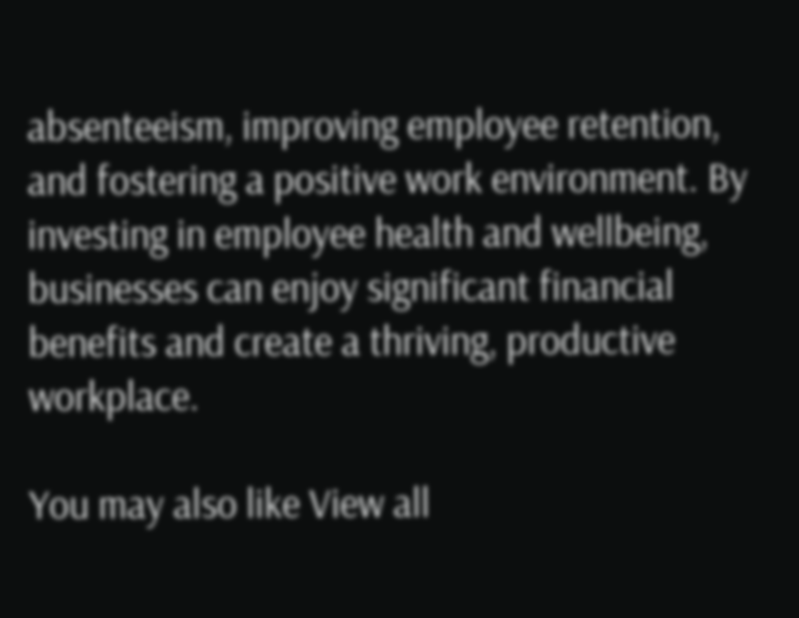absenteeism, improving employee retention, and fostering a positive work environment. By investing in employee health and wellbeing, businesses can enjoy significant financial benefits and create a thriving, productive workplace.

You may also like View all